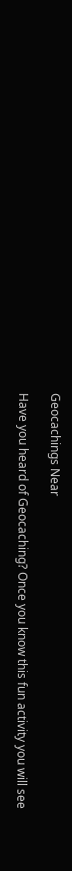Geocachings Near

Have you heard of Geocaching? Once you know this fun activity you will see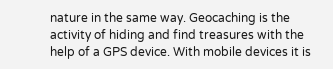nature in the same way. Geocaching is the activity of hiding and find treasures with the help of a GPS device. With mobile devices it is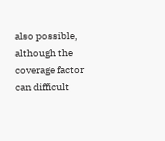also possible, although the coverage factor can difficult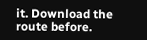it. Download the route before.